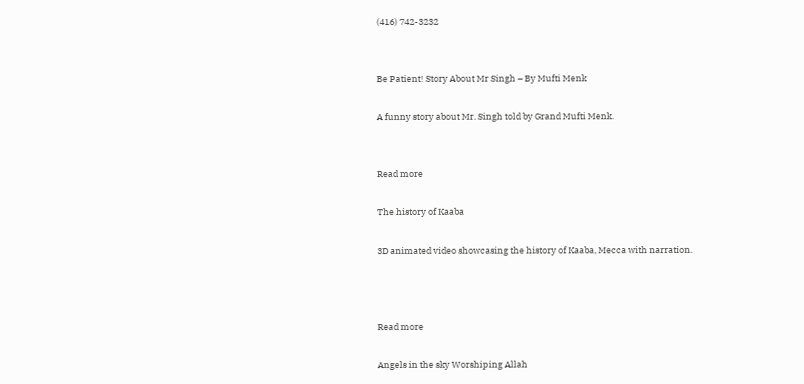(416) 742-3232


Be Patient! Story About Mr Singh – By Mufti Menk

A funny story about Mr. Singh told by Grand Mufti Menk.


Read more

The history of Kaaba

3D animated video showcasing the history of Kaaba, Mecca with narration.



Read more

Angels in the sky Worshiping Allah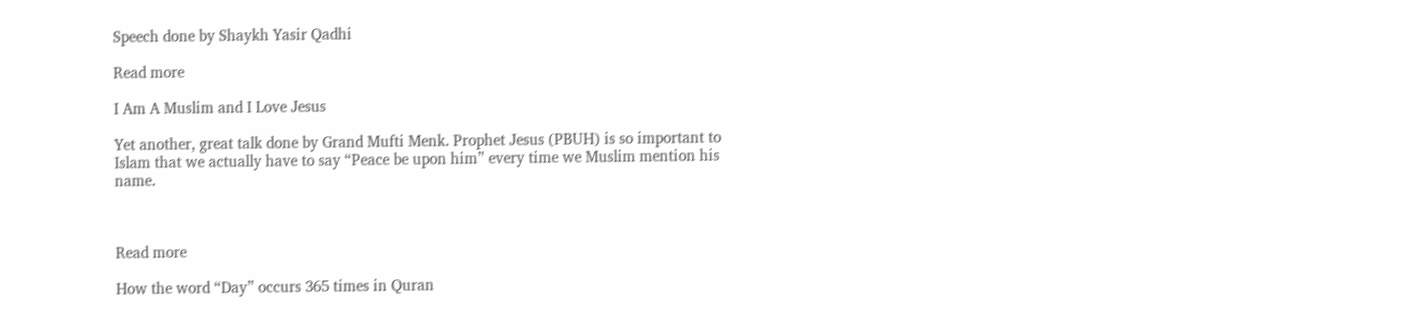Speech done by Shaykh Yasir Qadhi

Read more

I Am A Muslim and I Love Jesus

Yet another, great talk done by Grand Mufti Menk. Prophet Jesus (PBUH) is so important to Islam that we actually have to say “Peace be upon him” every time we Muslim mention his name.



Read more

How the word “Day” occurs 365 times in Quran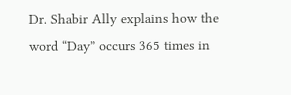Dr. Shabir Ally explains how the word “Day” occurs 365 times in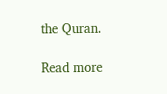the Quran.

Read more